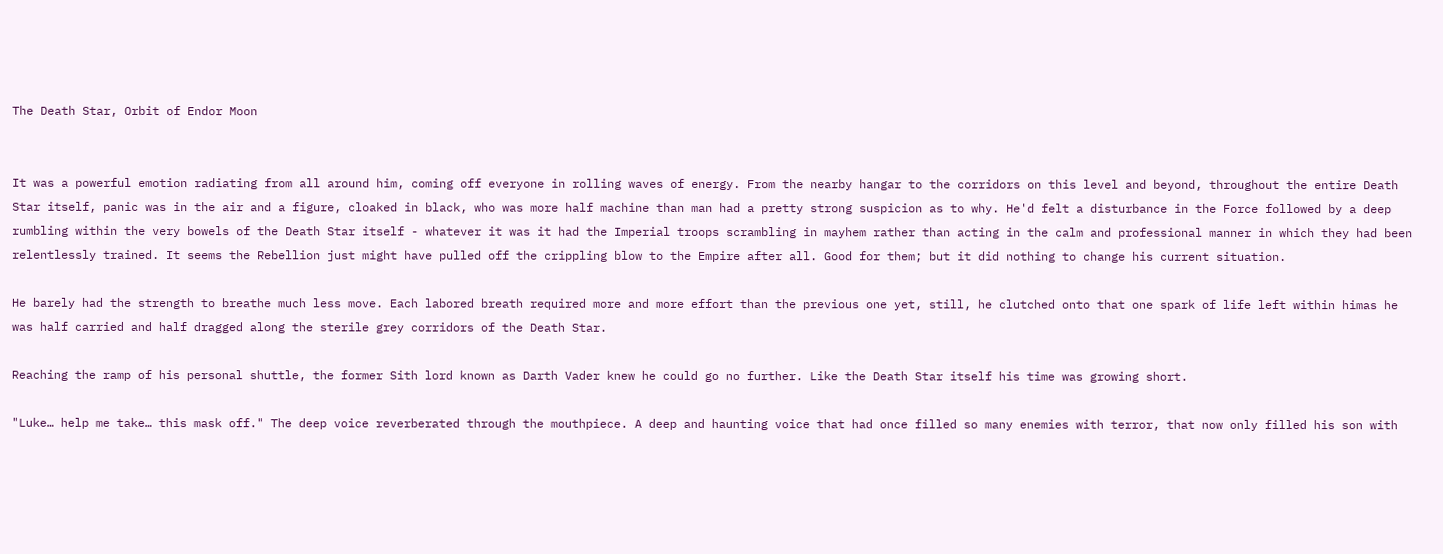The Death Star, Orbit of Endor Moon


It was a powerful emotion radiating from all around him, coming off everyone in rolling waves of energy. From the nearby hangar to the corridors on this level and beyond, throughout the entire Death Star itself, panic was in the air and a figure, cloaked in black, who was more half machine than man had a pretty strong suspicion as to why. He'd felt a disturbance in the Force followed by a deep rumbling within the very bowels of the Death Star itself - whatever it was it had the Imperial troops scrambling in mayhem rather than acting in the calm and professional manner in which they had been relentlessly trained. It seems the Rebellion just might have pulled off the crippling blow to the Empire after all. Good for them; but it did nothing to change his current situation.

He barely had the strength to breathe much less move. Each labored breath required more and more effort than the previous one yet, still, he clutched onto that one spark of life left within himas he was half carried and half dragged along the sterile grey corridors of the Death Star.

Reaching the ramp of his personal shuttle, the former Sith lord known as Darth Vader knew he could go no further. Like the Death Star itself his time was growing short.

"Luke… help me take… this mask off." The deep voice reverberated through the mouthpiece. A deep and haunting voice that had once filled so many enemies with terror, that now only filled his son with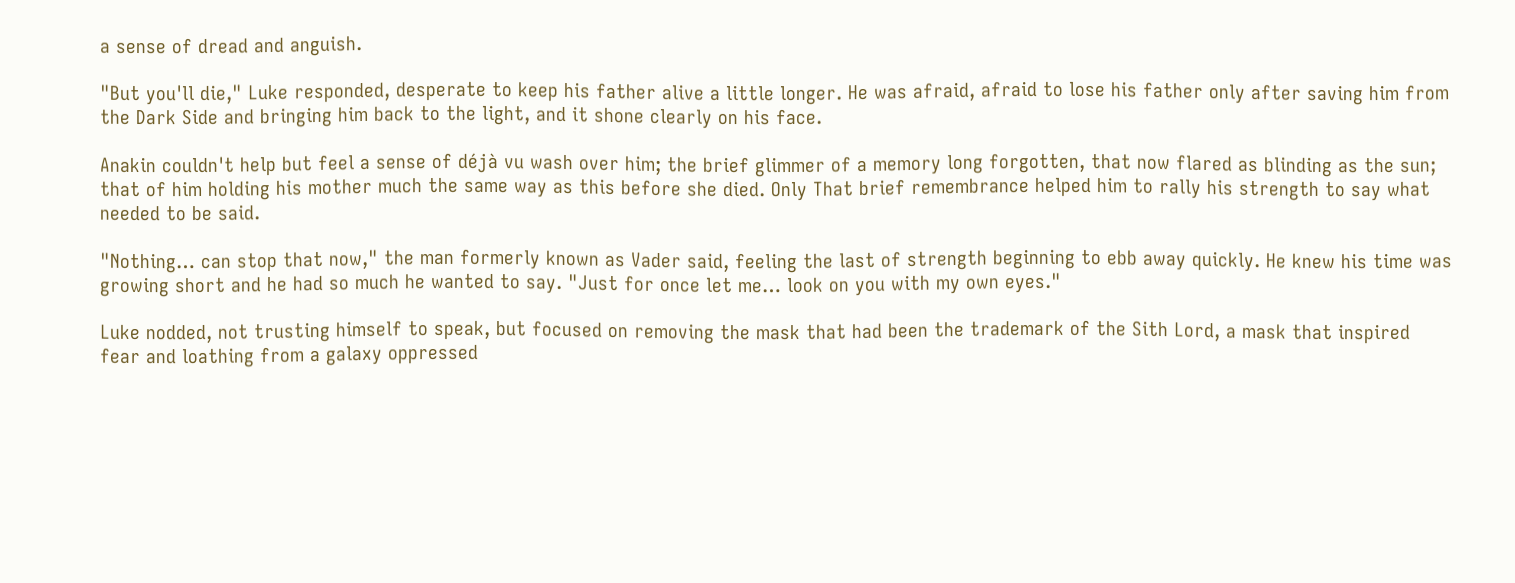a sense of dread and anguish.

"But you'll die," Luke responded, desperate to keep his father alive a little longer. He was afraid, afraid to lose his father only after saving him from the Dark Side and bringing him back to the light, and it shone clearly on his face.

Anakin couldn't help but feel a sense of déjà vu wash over him; the brief glimmer of a memory long forgotten, that now flared as blinding as the sun; that of him holding his mother much the same way as this before she died. Only That brief remembrance helped him to rally his strength to say what needed to be said.

"Nothing… can stop that now," the man formerly known as Vader said, feeling the last of strength beginning to ebb away quickly. He knew his time was growing short and he had so much he wanted to say. "Just for once let me… look on you with my own eyes."

Luke nodded, not trusting himself to speak, but focused on removing the mask that had been the trademark of the Sith Lord, a mask that inspired fear and loathing from a galaxy oppressed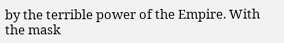by the terrible power of the Empire. With the mask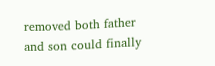removed both father and son could finally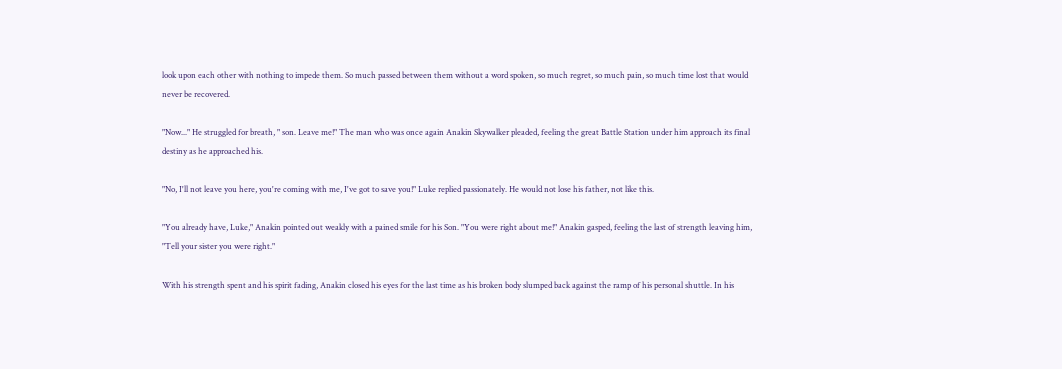look upon each other with nothing to impede them. So much passed between them without a word spoken, so much regret, so much pain, so much time lost that would never be recovered.

"Now..." He struggled for breath, " son. Leave me!" The man who was once again Anakin Skywalker pleaded, feeling the great Battle Station under him approach its final destiny as he approached his.

"No, I'll not leave you here, you're coming with me, I've got to save you!" Luke replied passionately. He would not lose his father, not like this.

"You already have, Luke," Anakin pointed out weakly with a pained smile for his Son. "You were right about me!" Anakin gasped, feeling the last of strength leaving him, "Tell your sister you were right."

With his strength spent and his spirit fading, Anakin closed his eyes for the last time as his broken body slumped back against the ramp of his personal shuttle. In his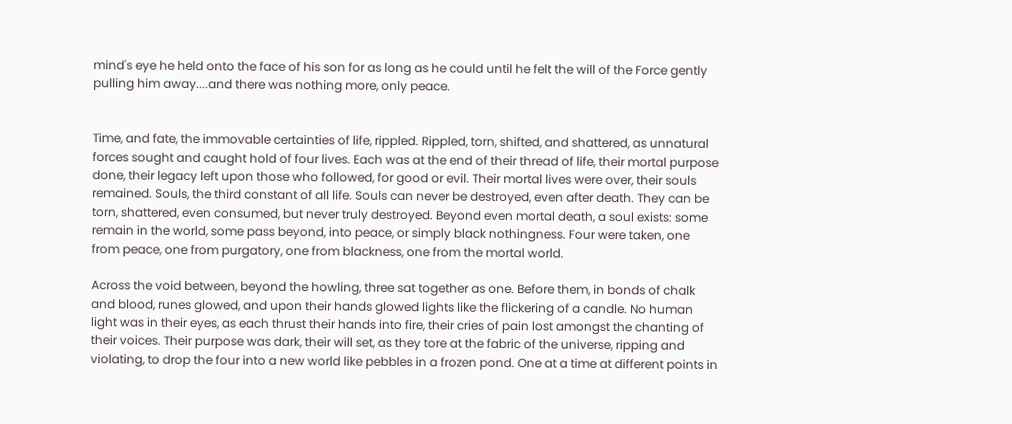mind's eye he held onto the face of his son for as long as he could until he felt the will of the Force gently pulling him away....and there was nothing more, only peace.


Time, and fate, the immovable certainties of life, rippled. Rippled, torn, shifted, and shattered, as unnatural forces sought and caught hold of four lives. Each was at the end of their thread of life, their mortal purpose done, their legacy left upon those who followed, for good or evil. Their mortal lives were over, their souls remained. Souls, the third constant of all life. Souls can never be destroyed, even after death. They can be torn, shattered, even consumed, but never truly destroyed. Beyond even mortal death, a soul exists: some remain in the world, some pass beyond, into peace, or simply black nothingness. Four were taken, one from peace, one from purgatory, one from blackness, one from the mortal world.

Across the void between, beyond the howling, three sat together as one. Before them, in bonds of chalk and blood, runes glowed, and upon their hands glowed lights like the flickering of a candle. No human light was in their eyes, as each thrust their hands into fire, their cries of pain lost amongst the chanting of their voices. Their purpose was dark, their will set, as they tore at the fabric of the universe, ripping and violating, to drop the four into a new world like pebbles in a frozen pond. One at a time at different points in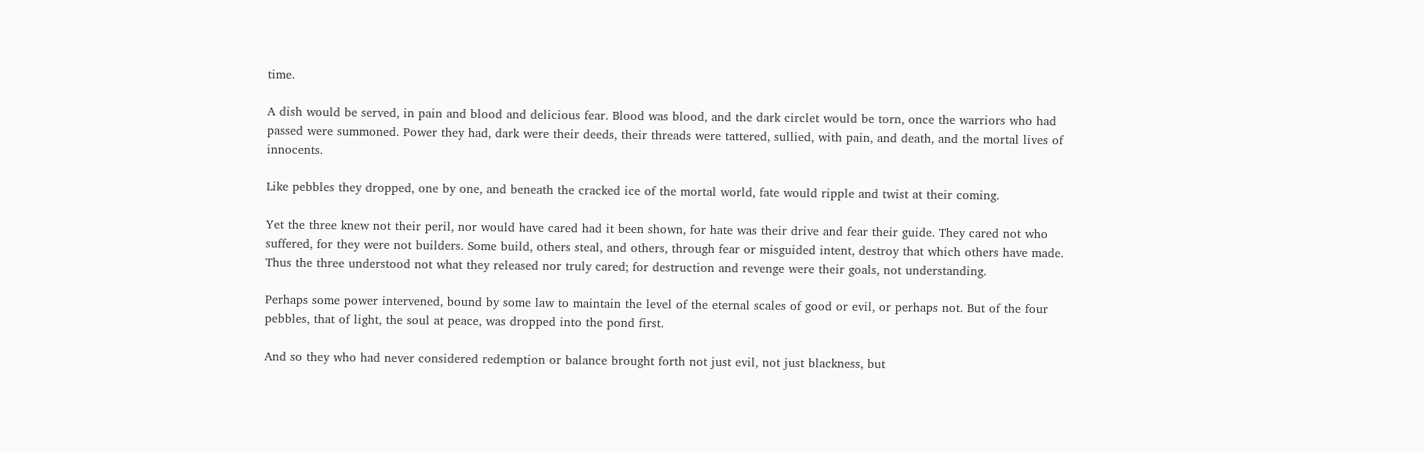time.

A dish would be served, in pain and blood and delicious fear. Blood was blood, and the dark circlet would be torn, once the warriors who had passed were summoned. Power they had, dark were their deeds, their threads were tattered, sullied, with pain, and death, and the mortal lives of innocents.

Like pebbles they dropped, one by one, and beneath the cracked ice of the mortal world, fate would ripple and twist at their coming.

Yet the three knew not their peril, nor would have cared had it been shown, for hate was their drive and fear their guide. They cared not who suffered, for they were not builders. Some build, others steal, and others, through fear or misguided intent, destroy that which others have made. Thus the three understood not what they released nor truly cared; for destruction and revenge were their goals, not understanding.

Perhaps some power intervened, bound by some law to maintain the level of the eternal scales of good or evil, or perhaps not. But of the four pebbles, that of light, the soul at peace, was dropped into the pond first.

And so they who had never considered redemption or balance brought forth not just evil, not just blackness, but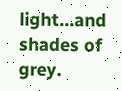light…and shades of grey.